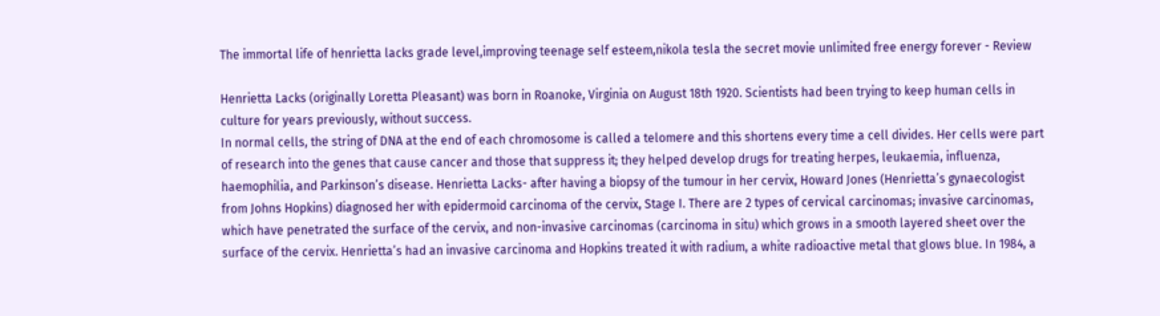The immortal life of henrietta lacks grade level,improving teenage self esteem,nikola tesla the secret movie unlimited free energy forever - Review

Henrietta Lacks (originally Loretta Pleasant) was born in Roanoke, Virginia on August 18th 1920. Scientists had been trying to keep human cells in culture for years previously, without success.
In normal cells, the string of DNA at the end of each chromosome is called a telomere and this shortens every time a cell divides. Her cells were part of research into the genes that cause cancer and those that suppress it; they helped develop drugs for treating herpes, leukaemia, influenza, haemophilia, and Parkinson’s disease. Henrietta Lacks- after having a biopsy of the tumour in her cervix, Howard Jones (Henrietta’s gynaecologist from Johns Hopkins) diagnosed her with epidermoid carcinoma of the cervix, Stage I. There are 2 types of cervical carcinomas; invasive carcinomas, which have penetrated the surface of the cervix, and non-invasive carcinomas (carcinoma in situ) which grows in a smooth layered sheet over the surface of the cervix. Henrietta’s had an invasive carcinoma and Hopkins treated it with radium, a white radioactive metal that glows blue. In 1984, a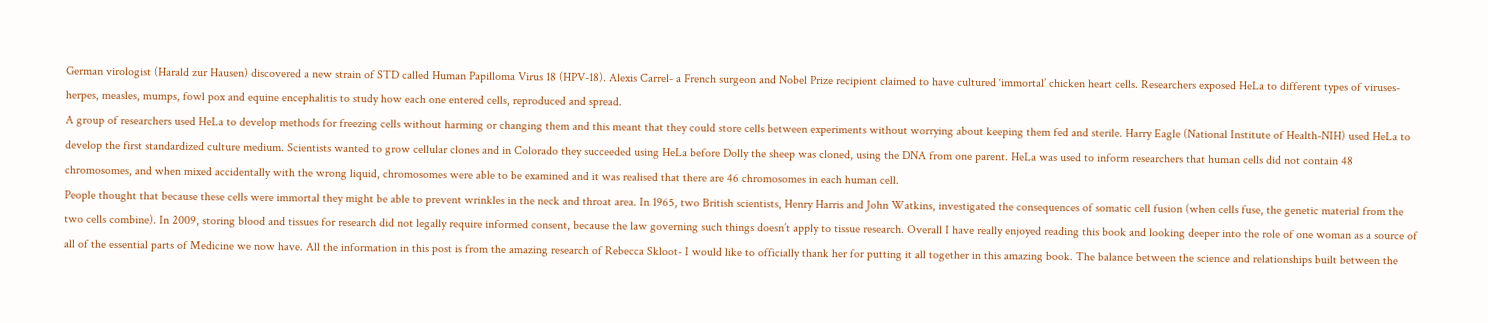German virologist (Harald zur Hausen) discovered a new strain of STD called Human Papilloma Virus 18 (HPV-18). Alexis Carrel- a French surgeon and Nobel Prize recipient claimed to have cultured ‘immortal’ chicken heart cells. Researchers exposed HeLa to different types of viruses- herpes, measles, mumps, fowl pox and equine encephalitis to study how each one entered cells, reproduced and spread.
A group of researchers used HeLa to develop methods for freezing cells without harming or changing them and this meant that they could store cells between experiments without worrying about keeping them fed and sterile. Harry Eagle (National Institute of Health-NIH) used HeLa to develop the first standardized culture medium. Scientists wanted to grow cellular clones and in Colorado they succeeded using HeLa before Dolly the sheep was cloned, using the DNA from one parent. HeLa was used to inform researchers that human cells did not contain 48 chromosomes, and when mixed accidentally with the wrong liquid, chromosomes were able to be examined and it was realised that there are 46 chromosomes in each human cell.
People thought that because these cells were immortal they might be able to prevent wrinkles in the neck and throat area. In 1965, two British scientists, Henry Harris and John Watkins, investigated the consequences of somatic cell fusion (when cells fuse, the genetic material from the two cells combine). In 2009, storing blood and tissues for research did not legally require informed consent, because the law governing such things doesn’t apply to tissue research. Overall I have really enjoyed reading this book and looking deeper into the role of one woman as a source of all of the essential parts of Medicine we now have. All the information in this post is from the amazing research of Rebecca Skloot- I would like to officially thank her for putting it all together in this amazing book. The balance between the science and relationships built between the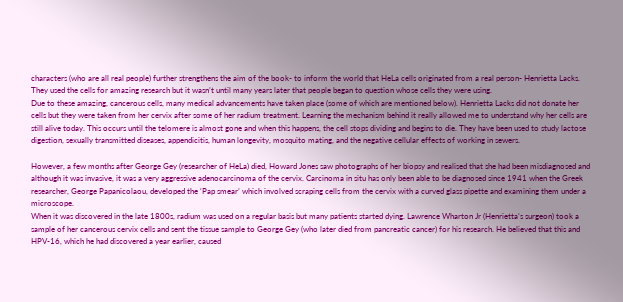characters (who are all real people) further strengthens the aim of the book- to inform the world that HeLa cells originated from a real person- Henrietta Lacks. They used the cells for amazing research but it wasn’t until many years later that people began to question whose cells they were using.
Due to these amazing, cancerous cells, many medical advancements have taken place (some of which are mentioned below). Henrietta Lacks did not donate her cells but they were taken from her cervix after some of her radium treatment. Learning the mechanism behind it really allowed me to understand why her cells are still alive today. This occurs until the telomere is almost gone and when this happens, the cell stops dividing and begins to die. They have been used to study lactose digestion, sexually transmitted diseases, appendicitis, human longevity, mosquito mating, and the negative cellular effects of working in sewers.

However, a few months after George Gey (researcher of HeLa) died, Howard Jones saw photographs of her biopsy and realised that she had been misdiagnosed and although it was invasive, it was a very aggressive adenocarcinoma of the cervix. Carcinoma in situ has only been able to be diagnosed since 1941 when the Greek researcher, George Papanicolaou, developed the ‘Pap smear’ which involved scraping cells from the cervix with a curved glass pipette and examining them under a microscope.
When it was discovered in the late 1800s, radium was used on a regular basis but many patients started dying. Lawrence Wharton Jr (Henrietta’s surgeon) took a sample of her cancerous cervix cells and sent the tissue sample to George Gey (who later died from pancreatic cancer) for his research. He believed that this and HPV-16, which he had discovered a year earlier, caused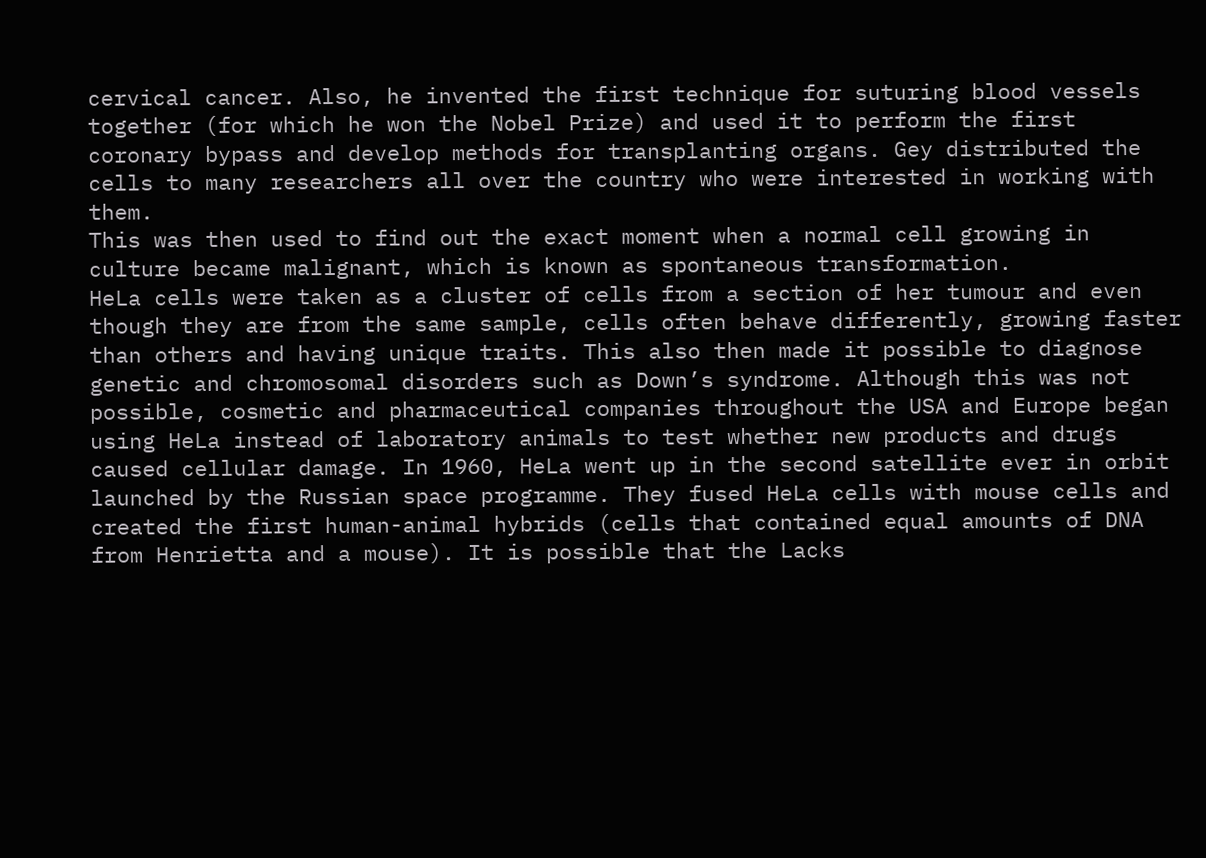cervical cancer. Also, he invented the first technique for suturing blood vessels together (for which he won the Nobel Prize) and used it to perform the first coronary bypass and develop methods for transplanting organs. Gey distributed the cells to many researchers all over the country who were interested in working with them.
This was then used to find out the exact moment when a normal cell growing in culture became malignant, which is known as spontaneous transformation.
HeLa cells were taken as a cluster of cells from a section of her tumour and even though they are from the same sample, cells often behave differently, growing faster than others and having unique traits. This also then made it possible to diagnose genetic and chromosomal disorders such as Down’s syndrome. Although this was not possible, cosmetic and pharmaceutical companies throughout the USA and Europe began using HeLa instead of laboratory animals to test whether new products and drugs caused cellular damage. In 1960, HeLa went up in the second satellite ever in orbit launched by the Russian space programme. They fused HeLa cells with mouse cells and created the first human-animal hybrids (cells that contained equal amounts of DNA from Henrietta and a mouse). It is possible that the Lacks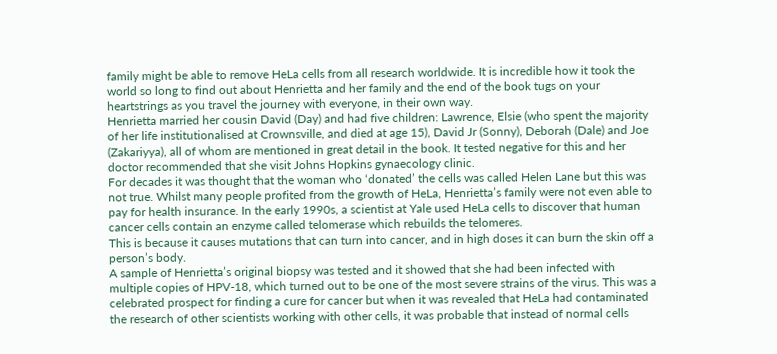family might be able to remove HeLa cells from all research worldwide. It is incredible how it took the world so long to find out about Henrietta and her family and the end of the book tugs on your heartstrings as you travel the journey with everyone, in their own way.
Henrietta married her cousin David (Day) and had five children: Lawrence, Elsie (who spent the majority of her life institutionalised at Crownsville, and died at age 15), David Jr (Sonny), Deborah (Dale) and Joe (Zakariyya), all of whom are mentioned in great detail in the book. It tested negative for this and her doctor recommended that she visit Johns Hopkins gynaecology clinic.
For decades it was thought that the woman who ‘donated’ the cells was called Helen Lane but this was not true. Whilst many people profited from the growth of HeLa, Henrietta’s family were not even able to pay for health insurance. In the early 1990s, a scientist at Yale used HeLa cells to discover that human cancer cells contain an enzyme called telomerase which rebuilds the telomeres.
This is because it causes mutations that can turn into cancer, and in high doses it can burn the skin off a person’s body.
A sample of Henrietta’s original biopsy was tested and it showed that she had been infected with multiple copies of HPV-18, which turned out to be one of the most severe strains of the virus. This was a celebrated prospect for finding a cure for cancer but when it was revealed that HeLa had contaminated the research of other scientists working with other cells, it was probable that instead of normal cells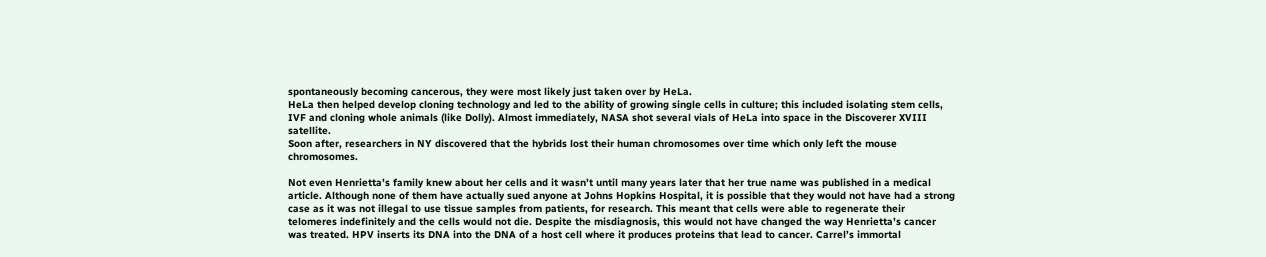spontaneously becoming cancerous, they were most likely just taken over by HeLa.
HeLa then helped develop cloning technology and led to the ability of growing single cells in culture; this included isolating stem cells, IVF and cloning whole animals (like Dolly). Almost immediately, NASA shot several vials of HeLa into space in the Discoverer XVIII satellite.
Soon after, researchers in NY discovered that the hybrids lost their human chromosomes over time which only left the mouse chromosomes.

Not even Henrietta’s family knew about her cells and it wasn’t until many years later that her true name was published in a medical article. Although none of them have actually sued anyone at Johns Hopkins Hospital, it is possible that they would not have had a strong case as it was not illegal to use tissue samples from patients, for research. This meant that cells were able to regenerate their telomeres indefinitely and the cells would not die. Despite the misdiagnosis, this would not have changed the way Henrietta’s cancer was treated. HPV inserts its DNA into the DNA of a host cell where it produces proteins that lead to cancer. Carrel’s immortal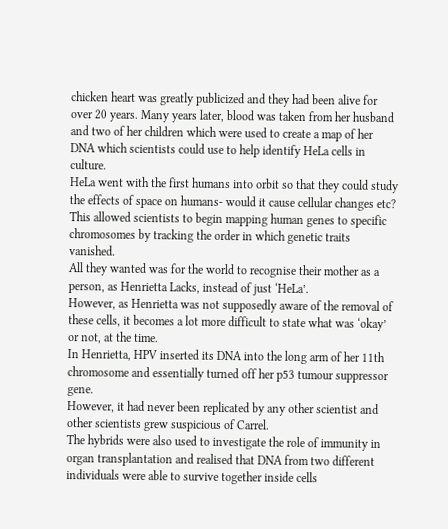chicken heart was greatly publicized and they had been alive for over 20 years. Many years later, blood was taken from her husband and two of her children which were used to create a map of her DNA which scientists could use to help identify HeLa cells in culture.
HeLa went with the first humans into orbit so that they could study the effects of space on humans- would it cause cellular changes etc?
This allowed scientists to begin mapping human genes to specific chromosomes by tracking the order in which genetic traits vanished.
All they wanted was for the world to recognise their mother as a person, as Henrietta Lacks, instead of just ‘HeLa’.
However, as Henrietta was not supposedly aware of the removal of these cells, it becomes a lot more difficult to state what was ‘okay’ or not, at the time.
In Henrietta, HPV inserted its DNA into the long arm of her 11th chromosome and essentially turned off her p53 tumour suppressor gene.
However, it had never been replicated by any other scientist and other scientists grew suspicious of Carrel.
The hybrids were also used to investigate the role of immunity in organ transplantation and realised that DNA from two different individuals were able to survive together inside cells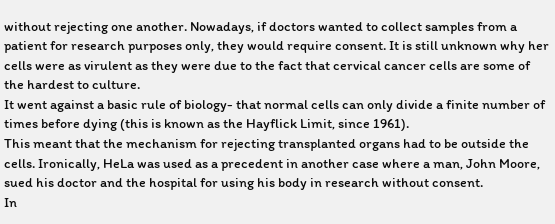without rejecting one another. Nowadays, if doctors wanted to collect samples from a patient for research purposes only, they would require consent. It is still unknown why her cells were as virulent as they were due to the fact that cervical cancer cells are some of the hardest to culture.
It went against a basic rule of biology- that normal cells can only divide a finite number of times before dying (this is known as the Hayflick Limit, since 1961).
This meant that the mechanism for rejecting transplanted organs had to be outside the cells. Ironically, HeLa was used as a precedent in another case where a man, John Moore, sued his doctor and the hospital for using his body in research without consent.
In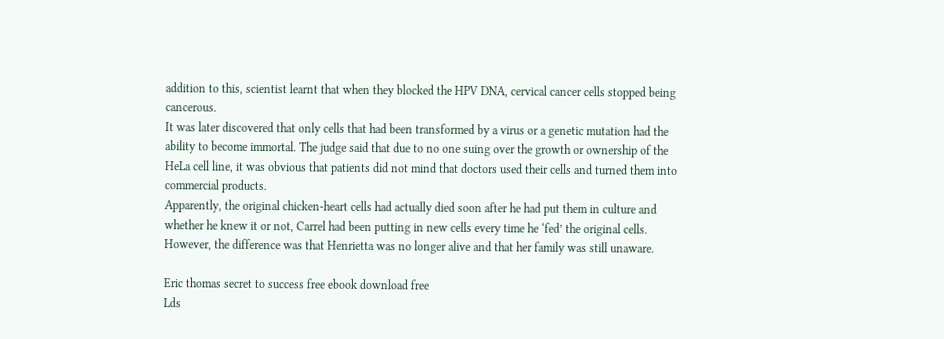addition to this, scientist learnt that when they blocked the HPV DNA, cervical cancer cells stopped being cancerous.
It was later discovered that only cells that had been transformed by a virus or a genetic mutation had the ability to become immortal. The judge said that due to no one suing over the growth or ownership of the HeLa cell line, it was obvious that patients did not mind that doctors used their cells and turned them into commercial products.
Apparently, the original chicken-heart cells had actually died soon after he had put them in culture and whether he knew it or not, Carrel had been putting in new cells every time he ‘fed’ the original cells. However, the difference was that Henrietta was no longer alive and that her family was still unaware.

Eric thomas secret to success free ebook download free
Lds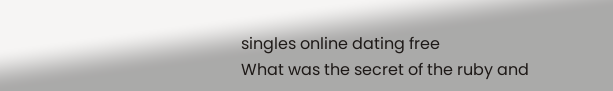singles online dating free
What was the secret of the ruby and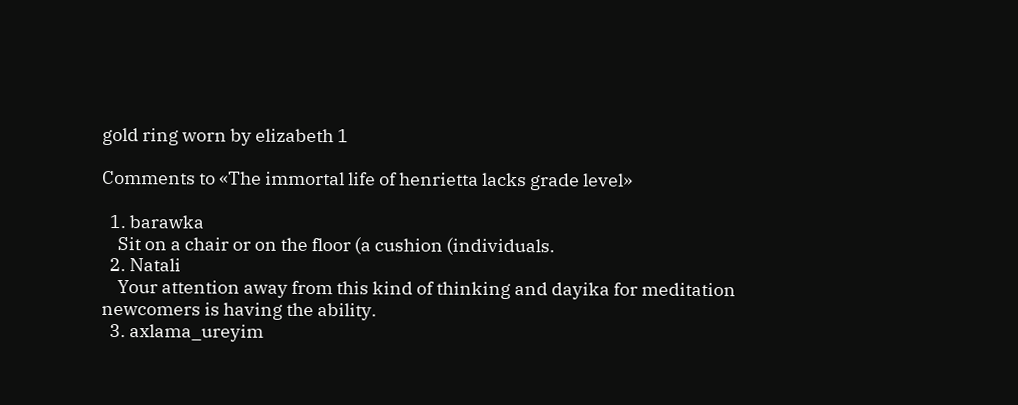gold ring worn by elizabeth 1

Comments to «The immortal life of henrietta lacks grade level»

  1. barawka
    Sit on a chair or on the floor (a cushion (individuals.
  2. Natali
    Your attention away from this kind of thinking and dayika for meditation newcomers is having the ability.
  3. axlama_ureyim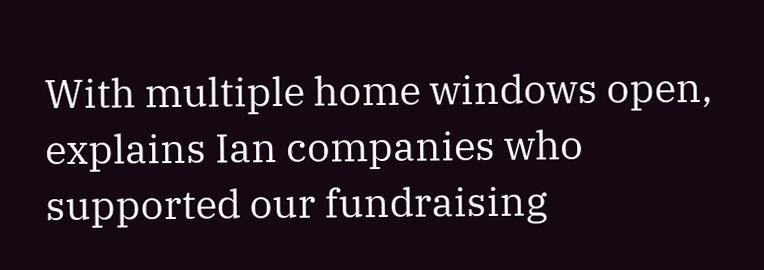With multiple home windows open, explains Ian companies who supported our fundraising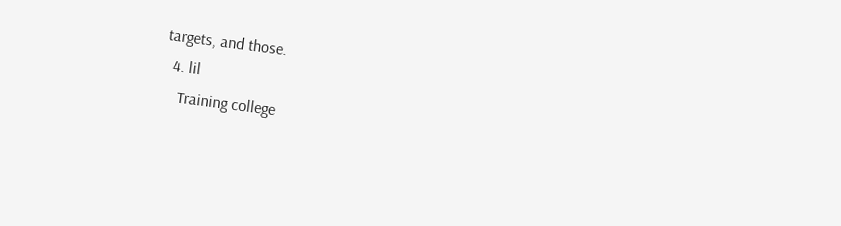targets, and those.
  4. lil
    Training college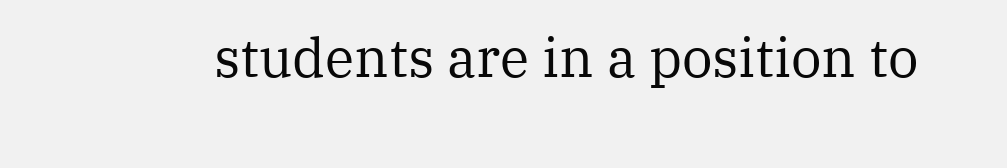students are in a position to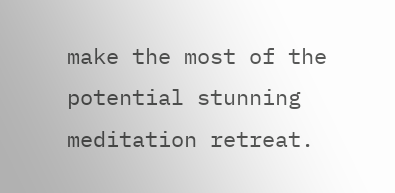make the most of the potential stunning meditation retreat.